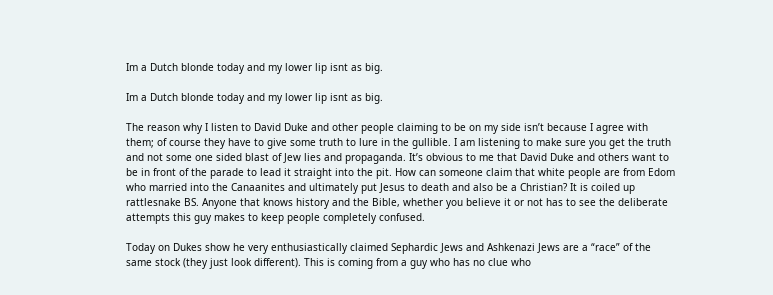Im a Dutch blonde today and my lower lip isnt as big.

Im a Dutch blonde today and my lower lip isnt as big.

The reason why I listen to David Duke and other people claiming to be on my side isn’t because I agree with them; of course they have to give some truth to lure in the gullible. I am listening to make sure you get the truth and not some one sided blast of Jew lies and propaganda. It’s obvious to me that David Duke and others want to be in front of the parade to lead it straight into the pit. How can someone claim that white people are from Edom who married into the Canaanites and ultimately put Jesus to death and also be a Christian? It is coiled up rattlesnake BS. Anyone that knows history and the Bible, whether you believe it or not has to see the deliberate attempts this guy makes to keep people completely confused.

Today on Dukes show he very enthusiastically claimed Sephardic Jews and Ashkenazi Jews are a “race” of the same stock (they just look different). This is coming from a guy who has no clue who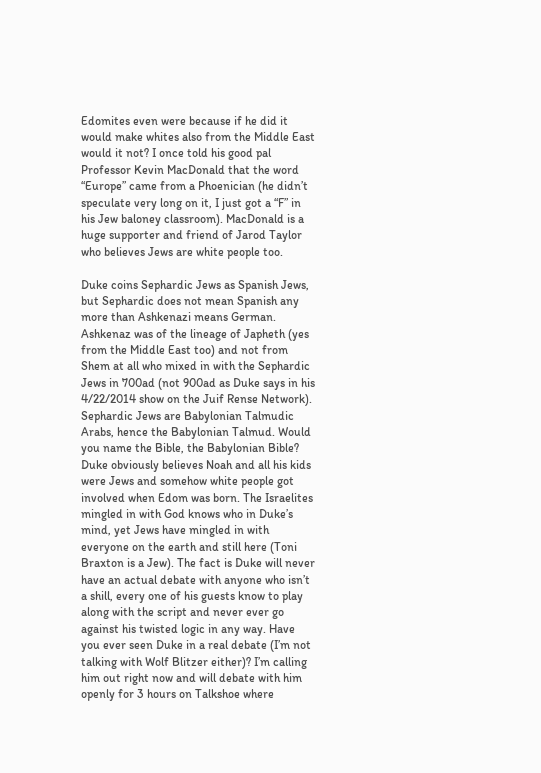Edomites even were because if he did it would make whites also from the Middle East would it not? I once told his good pal Professor Kevin MacDonald that the word “Europe” came from a Phoenician (he didn’t speculate very long on it, I just got a “F” in his Jew baloney classroom). MacDonald is a huge supporter and friend of Jarod Taylor who believes Jews are white people too.

Duke coins Sephardic Jews as Spanish Jews, but Sephardic does not mean Spanish any more than Ashkenazi means German. Ashkenaz was of the lineage of Japheth (yes from the Middle East too) and not from Shem at all who mixed in with the Sephardic Jews in 700ad (not 900ad as Duke says in his 4/22/2014 show on the Juif Rense Network). Sephardic Jews are Babylonian Talmudic Arabs, hence the Babylonian Talmud. Would you name the Bible, the Babylonian Bible? Duke obviously believes Noah and all his kids were Jews and somehow white people got involved when Edom was born. The Israelites mingled in with God knows who in Duke’s mind, yet Jews have mingled in with everyone on the earth and still here (Toni Braxton is a Jew). The fact is Duke will never have an actual debate with anyone who isn’t a shill, every one of his guests know to play along with the script and never ever go against his twisted logic in any way. Have you ever seen Duke in a real debate (I’m not talking with Wolf Blitzer either)? I’m calling him out right now and will debate with him openly for 3 hours on Talkshoe where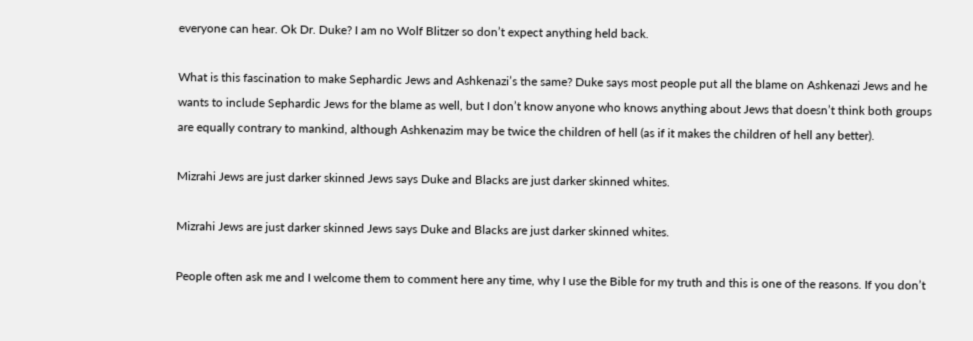everyone can hear. Ok Dr. Duke? I am no Wolf Blitzer so don’t expect anything held back.

What is this fascination to make Sephardic Jews and Ashkenazi’s the same? Duke says most people put all the blame on Ashkenazi Jews and he wants to include Sephardic Jews for the blame as well, but I don’t know anyone who knows anything about Jews that doesn’t think both groups are equally contrary to mankind, although Ashkenazim may be twice the children of hell (as if it makes the children of hell any better).

Mizrahi Jews are just darker skinned Jews says Duke and Blacks are just darker skinned whites.

Mizrahi Jews are just darker skinned Jews says Duke and Blacks are just darker skinned whites.

People often ask me and I welcome them to comment here any time, why I use the Bible for my truth and this is one of the reasons. If you don’t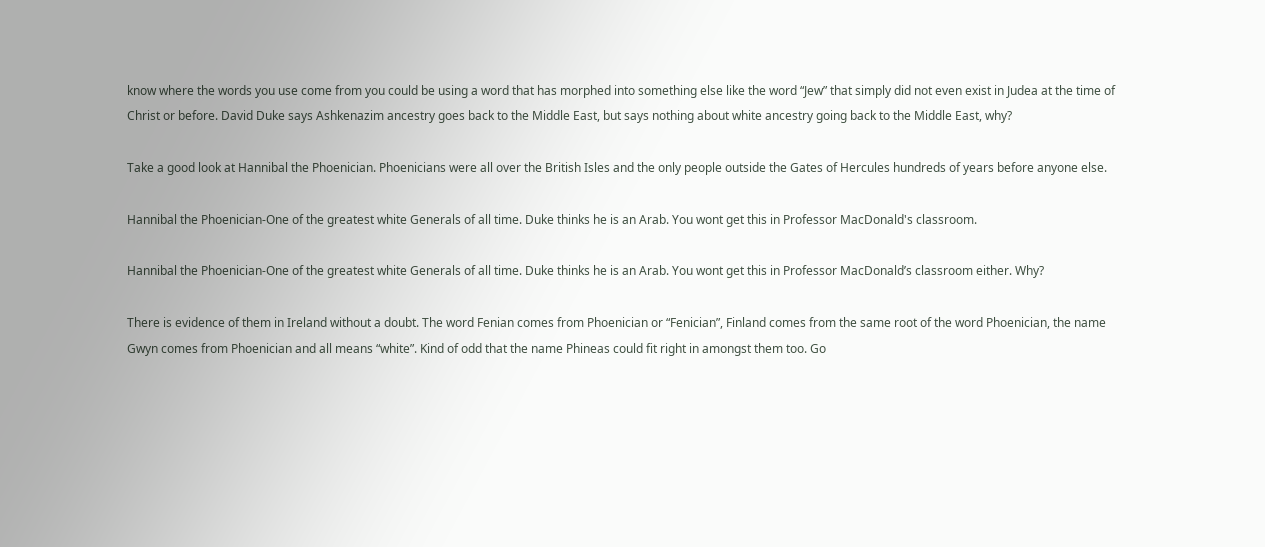know where the words you use come from you could be using a word that has morphed into something else like the word “Jew” that simply did not even exist in Judea at the time of Christ or before. David Duke says Ashkenazim ancestry goes back to the Middle East, but says nothing about white ancestry going back to the Middle East, why?

Take a good look at Hannibal the Phoenician. Phoenicians were all over the British Isles and the only people outside the Gates of Hercules hundreds of years before anyone else.

Hannibal the Phoenician-One of the greatest white Generals of all time. Duke thinks he is an Arab. You wont get this in Professor MacDonald's classroom.

Hannibal the Phoenician-One of the greatest white Generals of all time. Duke thinks he is an Arab. You wont get this in Professor MacDonald’s classroom either. Why?

There is evidence of them in Ireland without a doubt. The word Fenian comes from Phoenician or “Fenician”, Finland comes from the same root of the word Phoenician, the name Gwyn comes from Phoenician and all means “white”. Kind of odd that the name Phineas could fit right in amongst them too. Go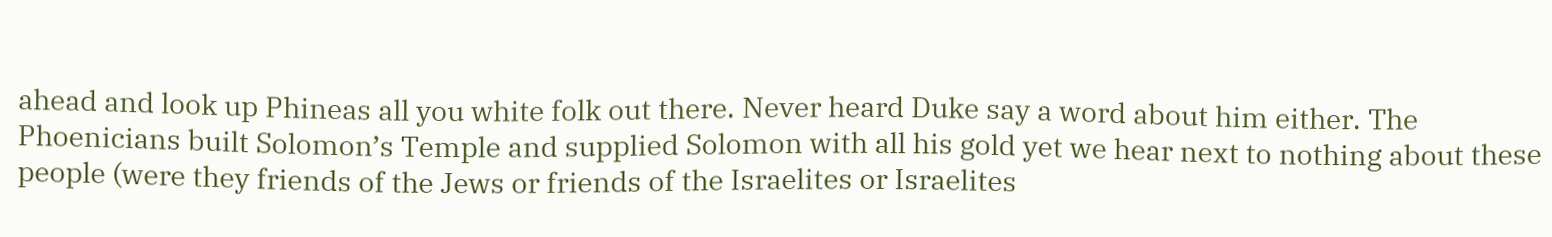ahead and look up Phineas all you white folk out there. Never heard Duke say a word about him either. The Phoenicians built Solomon’s Temple and supplied Solomon with all his gold yet we hear next to nothing about these people (were they friends of the Jews or friends of the Israelites or Israelites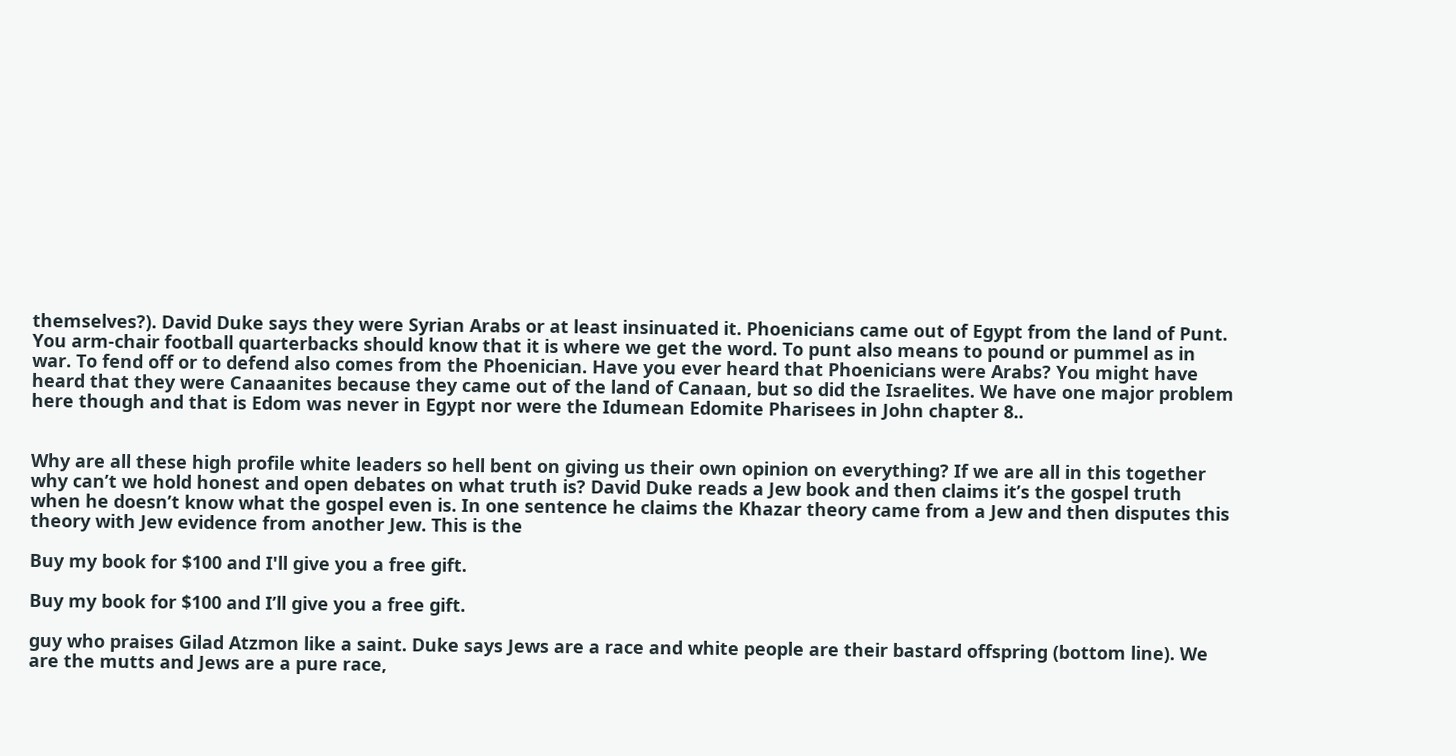themselves?). David Duke says they were Syrian Arabs or at least insinuated it. Phoenicians came out of Egypt from the land of Punt. You arm-chair football quarterbacks should know that it is where we get the word. To punt also means to pound or pummel as in war. To fend off or to defend also comes from the Phoenician. Have you ever heard that Phoenicians were Arabs? You might have heard that they were Canaanites because they came out of the land of Canaan, but so did the Israelites. We have one major problem here though and that is Edom was never in Egypt nor were the Idumean Edomite Pharisees in John chapter 8..


Why are all these high profile white leaders so hell bent on giving us their own opinion on everything? If we are all in this together why can’t we hold honest and open debates on what truth is? David Duke reads a Jew book and then claims it’s the gospel truth when he doesn’t know what the gospel even is. In one sentence he claims the Khazar theory came from a Jew and then disputes this theory with Jew evidence from another Jew. This is the

Buy my book for $100 and I'll give you a free gift.

Buy my book for $100 and I’ll give you a free gift.

guy who praises Gilad Atzmon like a saint. Duke says Jews are a race and white people are their bastard offspring (bottom line). We are the mutts and Jews are a pure race,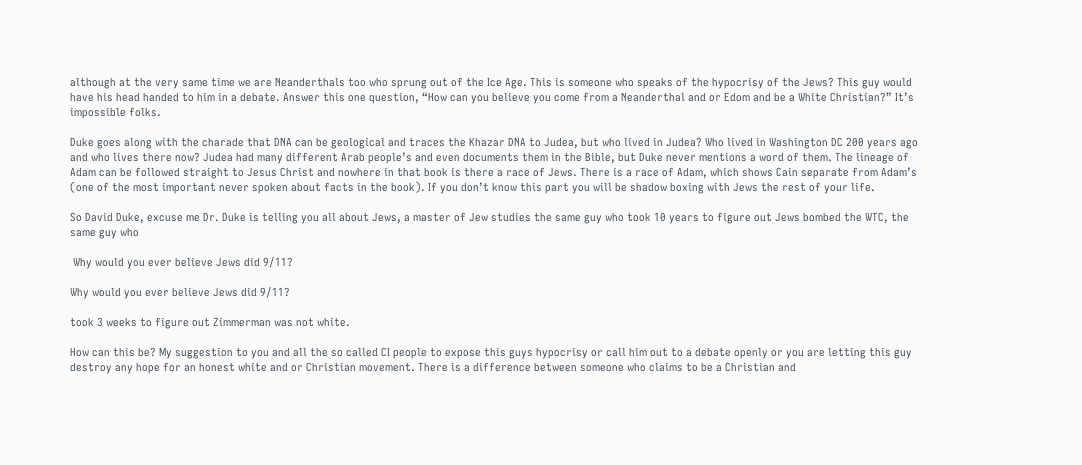although at the very same time we are Neanderthals too who sprung out of the Ice Age. This is someone who speaks of the hypocrisy of the Jews? This guy would have his head handed to him in a debate. Answer this one question, “How can you believe you come from a Neanderthal and or Edom and be a White Christian?” It’s impossible folks.

Duke goes along with the charade that DNA can be geological and traces the Khazar DNA to Judea, but who lived in Judea? Who lived in Washington DC 200 years ago and who lives there now? Judea had many different Arab people’s and even documents them in the Bible, but Duke never mentions a word of them. The lineage of Adam can be followed straight to Jesus Christ and nowhere in that book is there a race of Jews. There is a race of Adam, which shows Cain separate from Adam’s (one of the most important never spoken about facts in the book). If you don’t know this part you will be shadow boxing with Jews the rest of your life.

So David Duke, excuse me Dr. Duke is telling you all about Jews, a master of Jew studies the same guy who took 10 years to figure out Jews bombed the WTC, the same guy who

 Why would you ever believe Jews did 9/11?

Why would you ever believe Jews did 9/11?

took 3 weeks to figure out Zimmerman was not white.

How can this be? My suggestion to you and all the so called CI people to expose this guys hypocrisy or call him out to a debate openly or you are letting this guy destroy any hope for an honest white and or Christian movement. There is a difference between someone who claims to be a Christian and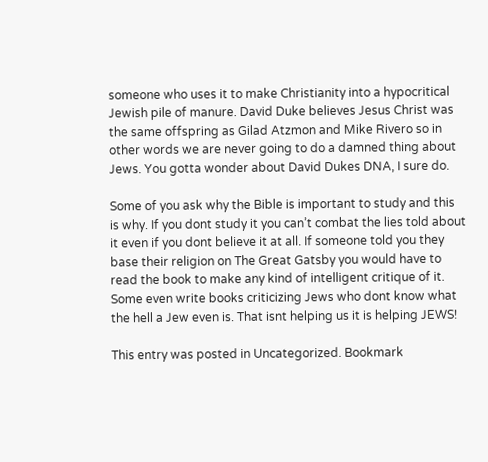someone who uses it to make Christianity into a hypocritical Jewish pile of manure. David Duke believes Jesus Christ was the same offspring as Gilad Atzmon and Mike Rivero so in other words we are never going to do a damned thing about Jews. You gotta wonder about David Dukes DNA, I sure do.

Some of you ask why the Bible is important to study and this is why. If you dont study it you can’t combat the lies told about it even if you dont believe it at all. If someone told you they base their religion on The Great Gatsby you would have to read the book to make any kind of intelligent critique of it. Some even write books criticizing Jews who dont know what the hell a Jew even is. That isnt helping us it is helping JEWS!

This entry was posted in Uncategorized. Bookmark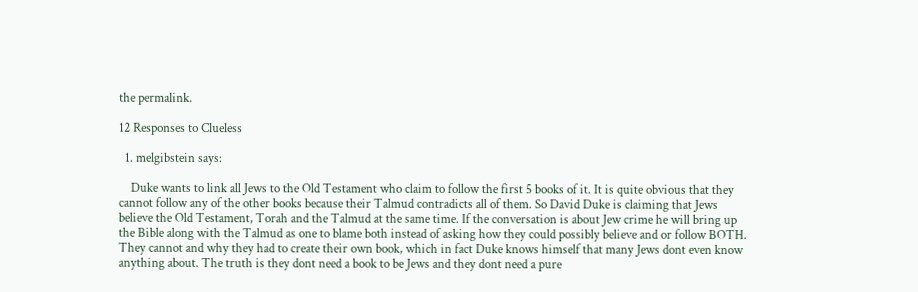the permalink.

12 Responses to Clueless

  1. melgibstein says:

    Duke wants to link all Jews to the Old Testament who claim to follow the first 5 books of it. It is quite obvious that they cannot follow any of the other books because their Talmud contradicts all of them. So David Duke is claiming that Jews believe the Old Testament, Torah and the Talmud at the same time. If the conversation is about Jew crime he will bring up the Bible along with the Talmud as one to blame both instead of asking how they could possibly believe and or follow BOTH. They cannot and why they had to create their own book, which in fact Duke knows himself that many Jews dont even know anything about. The truth is they dont need a book to be Jews and they dont need a pure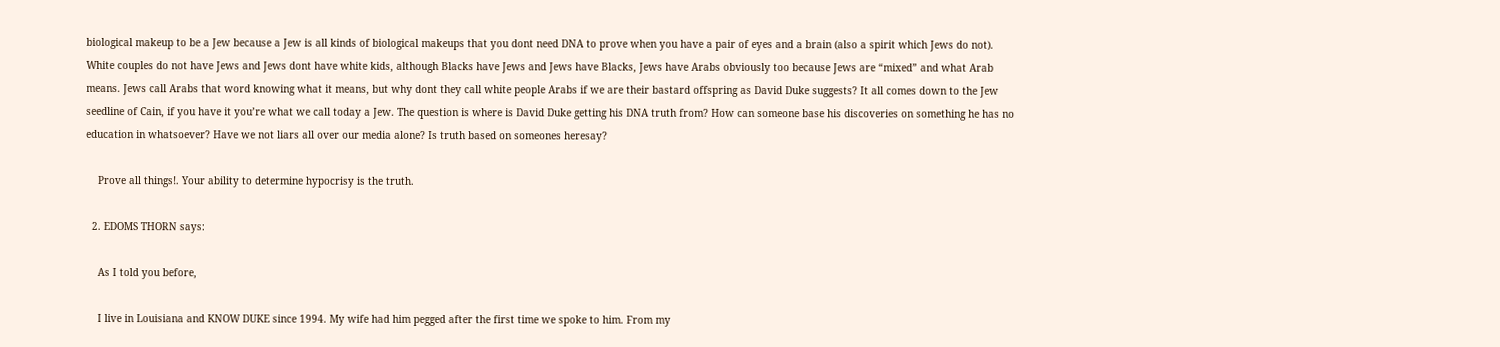biological makeup to be a Jew because a Jew is all kinds of biological makeups that you dont need DNA to prove when you have a pair of eyes and a brain (also a spirit which Jews do not). White couples do not have Jews and Jews dont have white kids, although Blacks have Jews and Jews have Blacks, Jews have Arabs obviously too because Jews are “mixed” and what Arab means. Jews call Arabs that word knowing what it means, but why dont they call white people Arabs if we are their bastard offspring as David Duke suggests? It all comes down to the Jew seedline of Cain, if you have it you’re what we call today a Jew. The question is where is David Duke getting his DNA truth from? How can someone base his discoveries on something he has no education in whatsoever? Have we not liars all over our media alone? Is truth based on someones heresay?

    Prove all things!. Your ability to determine hypocrisy is the truth.

  2. EDOMS THORN says:

    As I told you before,

    I live in Louisiana and KNOW DUKE since 1994. My wife had him pegged after the first time we spoke to him. From my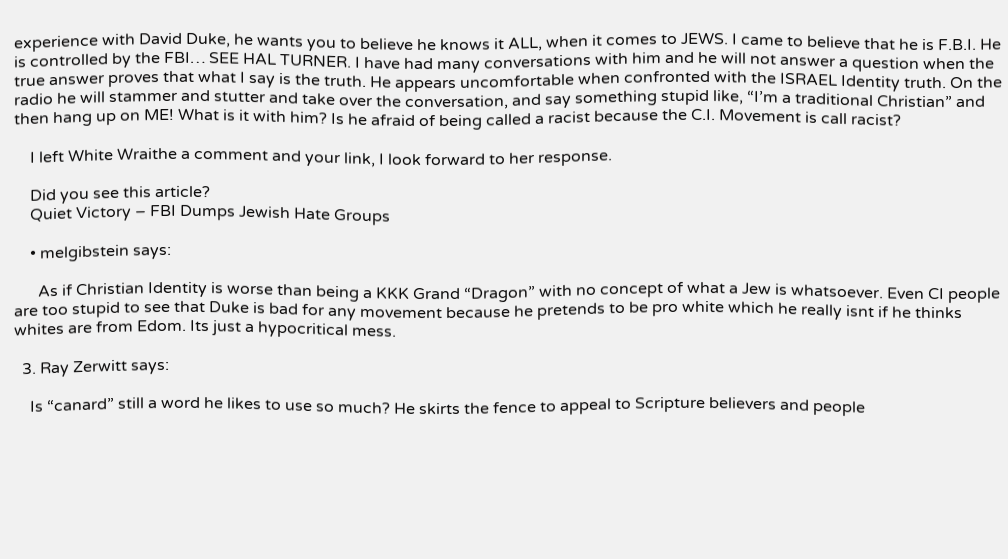experience with David Duke, he wants you to believe he knows it ALL, when it comes to JEWS. I came to believe that he is F.B.I. He is controlled by the FBI… SEE HAL TURNER. I have had many conversations with him and he will not answer a question when the true answer proves that what I say is the truth. He appears uncomfortable when confronted with the ISRAEL Identity truth. On the radio he will stammer and stutter and take over the conversation, and say something stupid like, “I’m a traditional Christian” and then hang up on ME! What is it with him? Is he afraid of being called a racist because the C.I. Movement is call racist?

    I left White Wraithe a comment and your link, I look forward to her response.

    Did you see this article?
    Quiet Victory – FBI Dumps Jewish Hate Groups

    • melgibstein says:

      As if Christian Identity is worse than being a KKK Grand “Dragon” with no concept of what a Jew is whatsoever. Even CI people are too stupid to see that Duke is bad for any movement because he pretends to be pro white which he really isnt if he thinks whites are from Edom. Its just a hypocritical mess.

  3. Ray Zerwitt says:

    Is “canard” still a word he likes to use so much? He skirts the fence to appeal to Scripture believers and people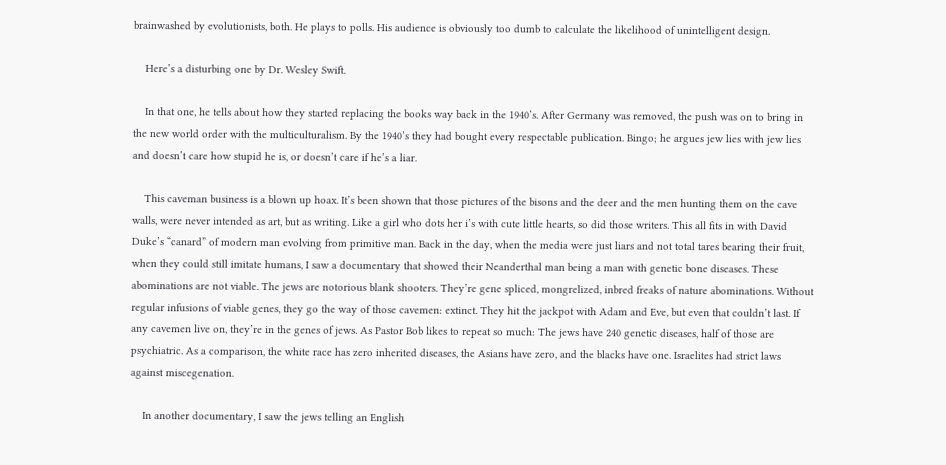brainwashed by evolutionists, both. He plays to polls. His audience is obviously too dumb to calculate the likelihood of unintelligent design.

    Here’s a disturbing one by Dr. Wesley Swift.

    In that one, he tells about how they started replacing the books way back in the 1940’s. After Germany was removed, the push was on to bring in the new world order with the multiculturalism. By the 1940’s they had bought every respectable publication. Bingo; he argues jew lies with jew lies and doesn’t care how stupid he is, or doesn’t care if he’s a liar.

    This caveman business is a blown up hoax. It’s been shown that those pictures of the bisons and the deer and the men hunting them on the cave walls, were never intended as art, but as writing. Like a girl who dots her i’s with cute little hearts, so did those writers. This all fits in with David Duke’s “canard” of modern man evolving from primitive man. Back in the day, when the media were just liars and not total tares bearing their fruit, when they could still imitate humans, I saw a documentary that showed their Neanderthal man being a man with genetic bone diseases. These abominations are not viable. The jews are notorious blank shooters. They’re gene spliced, mongrelized, inbred freaks of nature abominations. Without regular infusions of viable genes, they go the way of those cavemen: extinct. They hit the jackpot with Adam and Eve, but even that couldn’t last. If any cavemen live on, they’re in the genes of jews. As Pastor Bob likes to repeat so much: The jews have 240 genetic diseases, half of those are psychiatric. As a comparison, the white race has zero inherited diseases, the Asians have zero, and the blacks have one. Israelites had strict laws against miscegenation.

    In another documentary, I saw the jews telling an English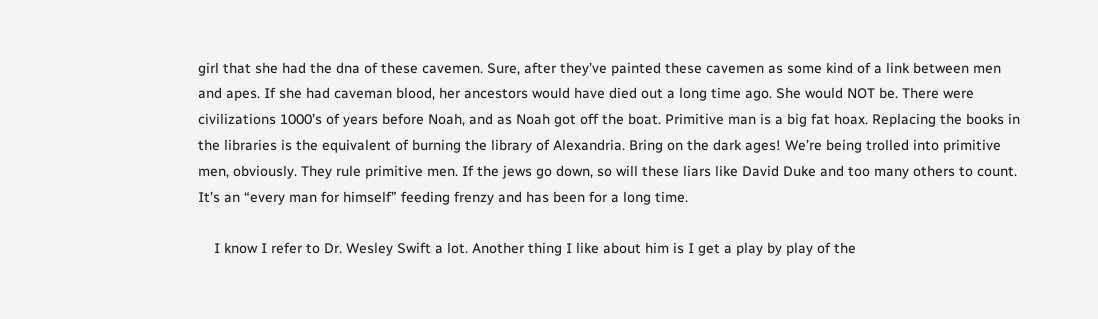girl that she had the dna of these cavemen. Sure, after they’ve painted these cavemen as some kind of a link between men and apes. If she had caveman blood, her ancestors would have died out a long time ago. She would NOT be. There were civilizations 1000’s of years before Noah, and as Noah got off the boat. Primitive man is a big fat hoax. Replacing the books in the libraries is the equivalent of burning the library of Alexandria. Bring on the dark ages! We’re being trolled into primitive men, obviously. They rule primitive men. If the jews go down, so will these liars like David Duke and too many others to count. It’s an “every man for himself” feeding frenzy and has been for a long time.

    I know I refer to Dr. Wesley Swift a lot. Another thing I like about him is I get a play by play of the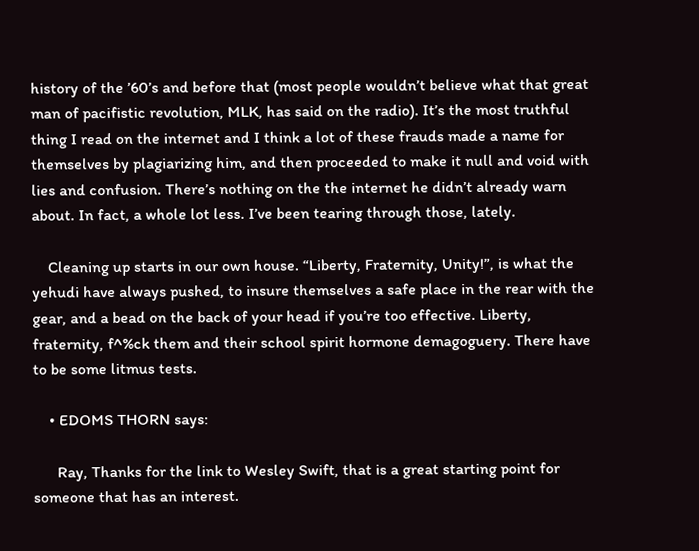history of the ’60’s and before that (most people wouldn’t believe what that great man of pacifistic revolution, MLK, has said on the radio). It’s the most truthful thing I read on the internet and I think a lot of these frauds made a name for themselves by plagiarizing him, and then proceeded to make it null and void with lies and confusion. There’s nothing on the the internet he didn’t already warn about. In fact, a whole lot less. I’ve been tearing through those, lately.

    Cleaning up starts in our own house. “Liberty, Fraternity, Unity!”, is what the yehudi have always pushed, to insure themselves a safe place in the rear with the gear, and a bead on the back of your head if you’re too effective. Liberty, fraternity, f^%ck them and their school spirit hormone demagoguery. There have to be some litmus tests.

    • EDOMS THORN says:

      Ray, Thanks for the link to Wesley Swift, that is a great starting point for someone that has an interest.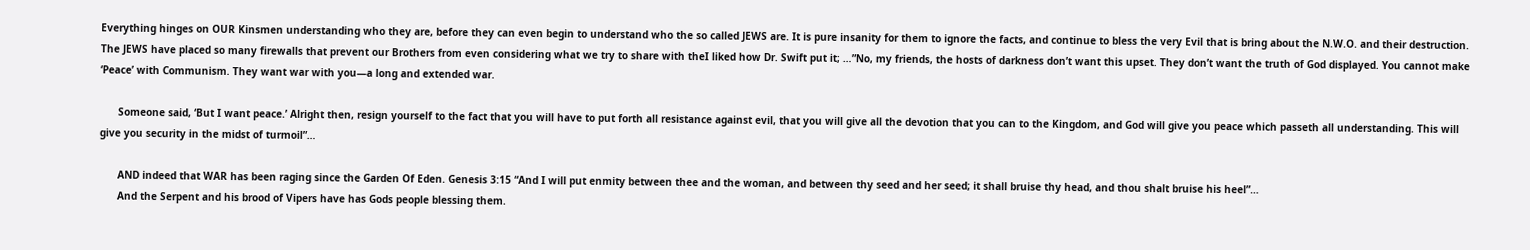Everything hinges on OUR Kinsmen understanding who they are, before they can even begin to understand who the so called JEWS are. It is pure insanity for them to ignore the facts, and continue to bless the very Evil that is bring about the N.W.O. and their destruction. The JEWS have placed so many firewalls that prevent our Brothers from even considering what we try to share with theI liked how Dr. Swift put it; …”No, my friends, the hosts of darkness don’t want this upset. They don’t want the truth of God displayed. You cannot make ‘Peace’ with Communism. They want war with you—a long and extended war.

      Someone said, ‘But I want peace.’ Alright then, resign yourself to the fact that you will have to put forth all resistance against evil, that you will give all the devotion that you can to the Kingdom, and God will give you peace which passeth all understanding. This will give you security in the midst of turmoil”…

      AND indeed that WAR has been raging since the Garden Of Eden. Genesis 3:15 “And I will put enmity between thee and the woman, and between thy seed and her seed; it shall bruise thy head, and thou shalt bruise his heel”…
      And the Serpent and his brood of Vipers have has Gods people blessing them.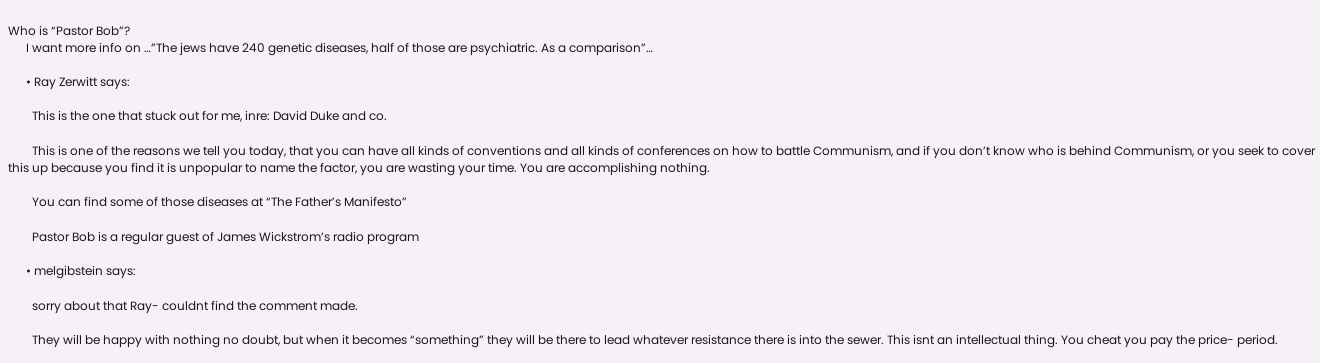Who is “Pastor Bob”?
      I want more info on …”The jews have 240 genetic diseases, half of those are psychiatric. As a comparison”…

      • Ray Zerwitt says:

        This is the one that stuck out for me, inre: David Duke and co.

        This is one of the reasons we tell you today, that you can have all kinds of conventions and all kinds of conferences on how to battle Communism, and if you don’t know who is behind Communism, or you seek to cover this up because you find it is unpopular to name the factor, you are wasting your time. You are accomplishing nothing.

        You can find some of those diseases at “The Father’s Manifesto”

        Pastor Bob is a regular guest of James Wickstrom’s radio program

      • melgibstein says:

        sorry about that Ray- couldnt find the comment made.

        They will be happy with nothing no doubt, but when it becomes “something” they will be there to lead whatever resistance there is into the sewer. This isnt an intellectual thing. You cheat you pay the price- period.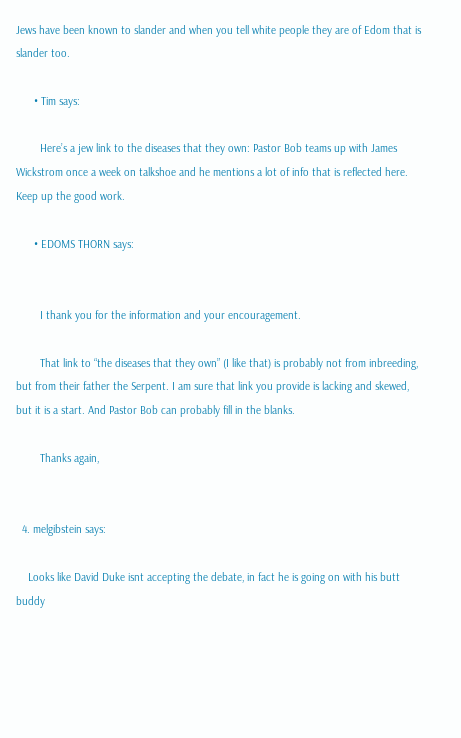Jews have been known to slander and when you tell white people they are of Edom that is slander too.

      • Tim says:

        Here’s a jew link to the diseases that they own: Pastor Bob teams up with James Wickstrom once a week on talkshoe and he mentions a lot of info that is reflected here. Keep up the good work.

      • EDOMS THORN says:


        I thank you for the information and your encouragement.

        That link to “the diseases that they own” (I like that) is probably not from inbreeding, but from their father the Serpent. I am sure that link you provide is lacking and skewed, but it is a start. And Pastor Bob can probably fill in the blanks.

        Thanks again,


  4. melgibstein says:

    Looks like David Duke isnt accepting the debate, in fact he is going on with his butt buddy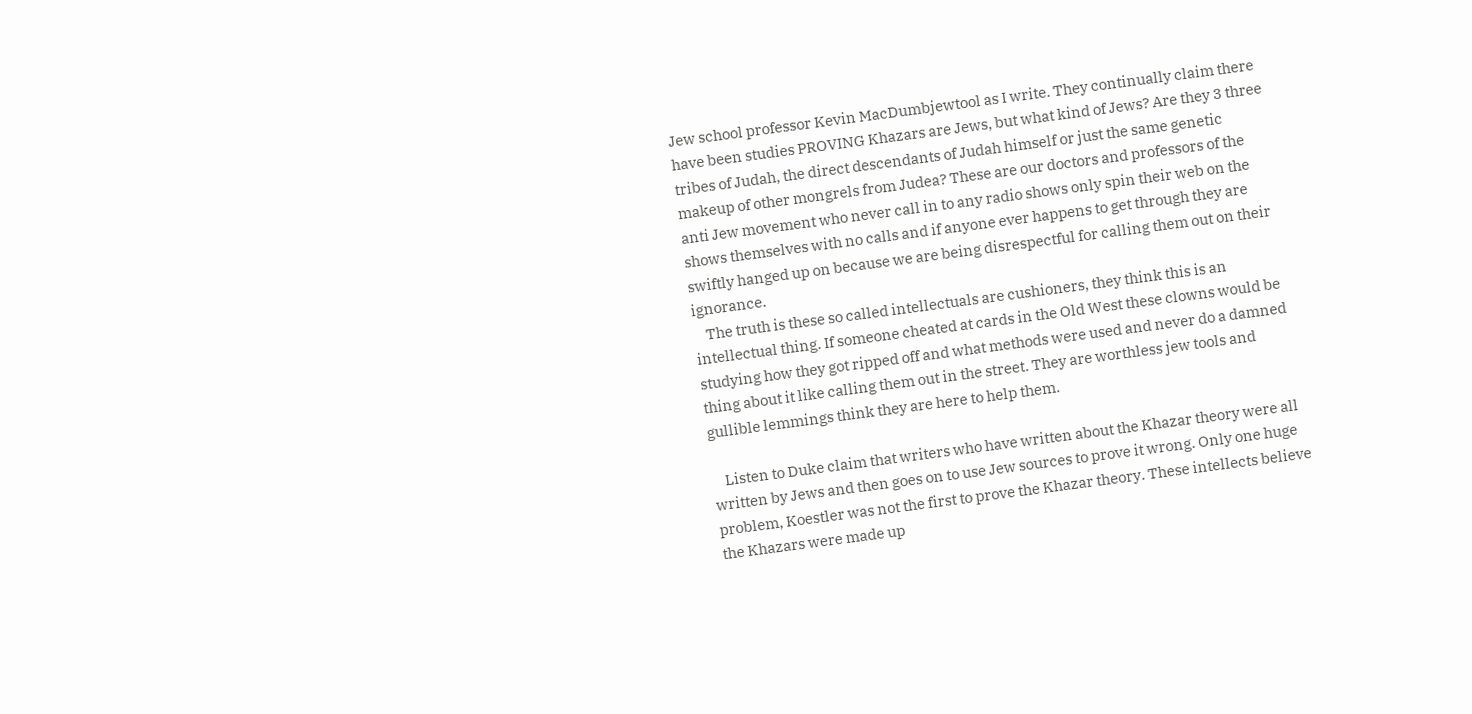Jew school professor Kevin MacDumbjewtool as I write. They continually claim there have been studies PROVING Khazars are Jews, but what kind of Jews? Are they 3 three tribes of Judah, the direct descendants of Judah himself or just the same genetic makeup of other mongrels from Judea? These are our doctors and professors of the anti Jew movement who never call in to any radio shows only spin their web on the shows themselves with no calls and if anyone ever happens to get through they are swiftly hanged up on because we are being disrespectful for calling them out on their ignorance.
    The truth is these so called intellectuals are cushioners, they think this is an intellectual thing. If someone cheated at cards in the Old West these clowns would be studying how they got ripped off and what methods were used and never do a damned thing about it like calling them out in the street. They are worthless jew tools and gullible lemmings think they are here to help them.

    Listen to Duke claim that writers who have written about the Khazar theory were all written by Jews and then goes on to use Jew sources to prove it wrong. Only one huge problem, Koestler was not the first to prove the Khazar theory. These intellects believe the Khazars were made up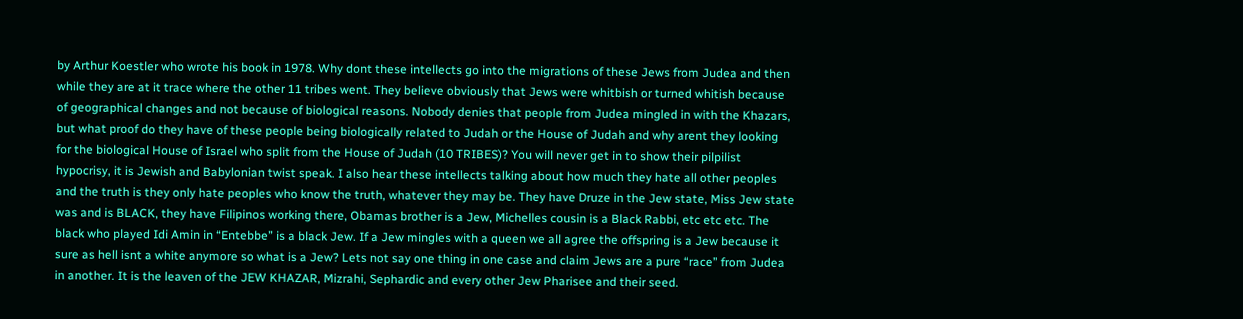by Arthur Koestler who wrote his book in 1978. Why dont these intellects go into the migrations of these Jews from Judea and then while they are at it trace where the other 11 tribes went. They believe obviously that Jews were whitbish or turned whitish because of geographical changes and not because of biological reasons. Nobody denies that people from Judea mingled in with the Khazars, but what proof do they have of these people being biologically related to Judah or the House of Judah and why arent they looking for the biological House of Israel who split from the House of Judah (10 TRIBES)? You will never get in to show their pilpilist hypocrisy, it is Jewish and Babylonian twist speak. I also hear these intellects talking about how much they hate all other peoples and the truth is they only hate peoples who know the truth, whatever they may be. They have Druze in the Jew state, Miss Jew state was and is BLACK, they have Filipinos working there, Obamas brother is a Jew, Michelles cousin is a Black Rabbi, etc etc etc. The black who played Idi Amin in “Entebbe” is a black Jew. If a Jew mingles with a queen we all agree the offspring is a Jew because it sure as hell isnt a white anymore so what is a Jew? Lets not say one thing in one case and claim Jews are a pure “race” from Judea in another. It is the leaven of the JEW KHAZAR, Mizrahi, Sephardic and every other Jew Pharisee and their seed.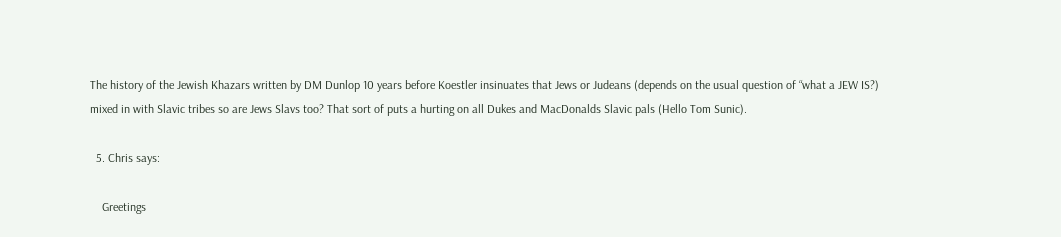The history of the Jewish Khazars written by DM Dunlop 10 years before Koestler insinuates that Jews or Judeans (depends on the usual question of “what a JEW IS?) mixed in with Slavic tribes so are Jews Slavs too? That sort of puts a hurting on all Dukes and MacDonalds Slavic pals (Hello Tom Sunic).

  5. Chris says:

    Greetings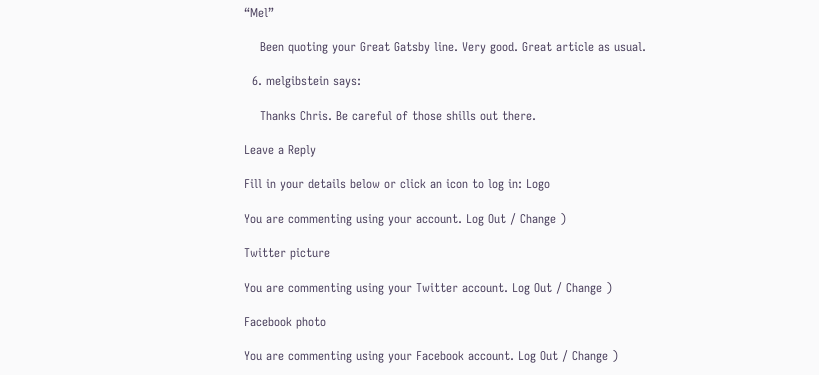“Mel”

    Been quoting your Great Gatsby line. Very good. Great article as usual.

  6. melgibstein says:

    Thanks Chris. Be careful of those shills out there.

Leave a Reply

Fill in your details below or click an icon to log in: Logo

You are commenting using your account. Log Out / Change )

Twitter picture

You are commenting using your Twitter account. Log Out / Change )

Facebook photo

You are commenting using your Facebook account. Log Out / Change )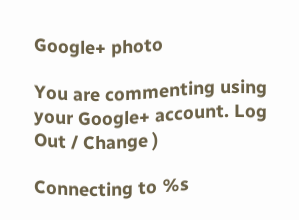Google+ photo

You are commenting using your Google+ account. Log Out / Change )

Connecting to %s